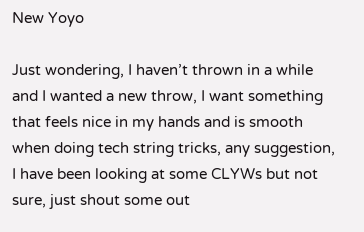New Yoyo

Just wondering, I haven’t thrown in a while and I wanted a new throw, I want something that feels nice in my hands and is smooth when doing tech string tricks, any suggestion, I have been looking at some CLYWs but not sure, just shout some out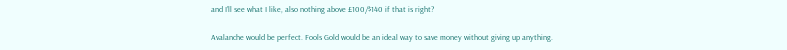and I’ll see what I like, also nothing above £100/$140 if that is right?

Avalanche would be perfect. Fools Gold would be an ideal way to save money without giving up anything.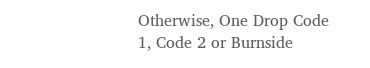Otherwise, One Drop Code 1, Code 2 or Burnside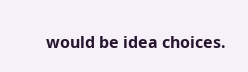would be idea choices.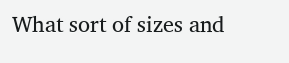What sort of sizes and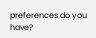preferences do you have?